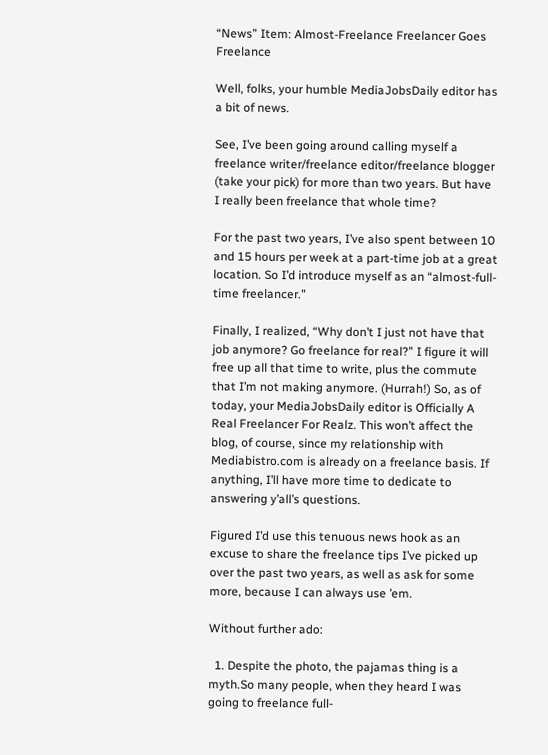“News” Item: Almost-Freelance Freelancer Goes Freelance

Well, folks, your humble MediaJobsDaily editor has a bit of news.

See, I’ve been going around calling myself a freelance writer/freelance editor/freelance blogger (take your pick) for more than two years. But have I really been freelance that whole time?

For the past two years, I’ve also spent between 10 and 15 hours per week at a part-time job at a great location. So I’d introduce myself as an “almost-full-time freelancer.”

Finally, I realized, “Why don’t I just not have that job anymore? Go freelance for real?” I figure it will free up all that time to write, plus the commute that I’m not making anymore. (Hurrah!) So, as of today, your MediaJobsDaily editor is Officially A Real Freelancer For Realz. This won’t affect the blog, of course, since my relationship with Mediabistro.com is already on a freelance basis. If anything, I’ll have more time to dedicate to answering y’all’s questions.

Figured I’d use this tenuous news hook as an excuse to share the freelance tips I’ve picked up over the past two years, as well as ask for some more, because I can always use ’em.

Without further ado:

  1. Despite the photo, the pajamas thing is a myth.So many people, when they heard I was going to freelance full-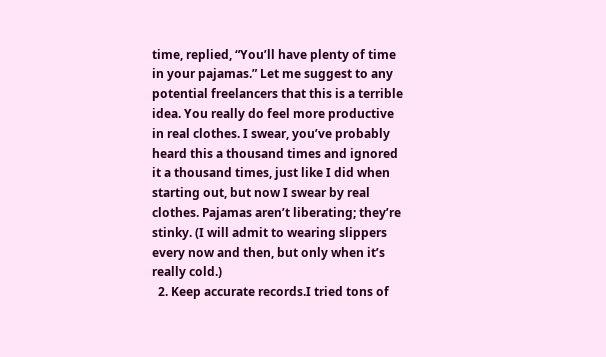time, replied, “You’ll have plenty of time in your pajamas.” Let me suggest to any potential freelancers that this is a terrible idea. You really do feel more productive in real clothes. I swear, you’ve probably heard this a thousand times and ignored it a thousand times, just like I did when starting out, but now I swear by real clothes. Pajamas aren’t liberating; they’re stinky. (I will admit to wearing slippers every now and then, but only when it’s really cold.)
  2. Keep accurate records.I tried tons of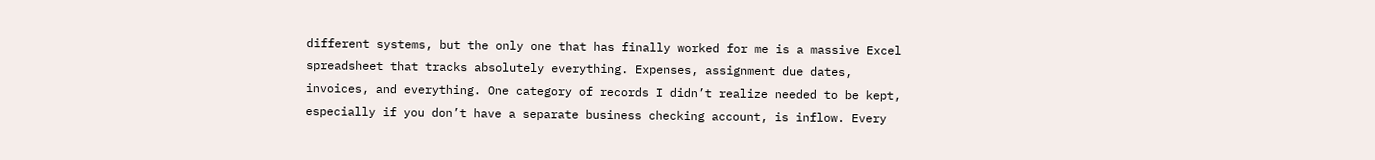different systems, but the only one that has finally worked for me is a massive Excel spreadsheet that tracks absolutely everything. Expenses, assignment due dates, invoices, and everything. One category of records I didn’t realize needed to be kept, especially if you don’t have a separate business checking account, is inflow. Every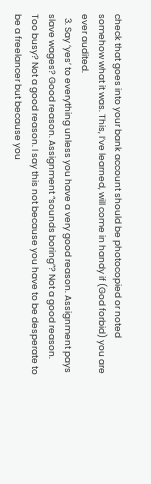check that goes into your bank account should be photocopied or noted somehow what it was. This, I’ve learned, will come in handy if (God forbid) you are ever audited.
  3. Say ‘yes’ to everything unless you have a very good reason. Assignment pays slave wages? Good reason. Assignment “sounds boring”? Not a good reason. Too busy? Not a good reason. I say this not because you have to be desperate to be a freelancer but because you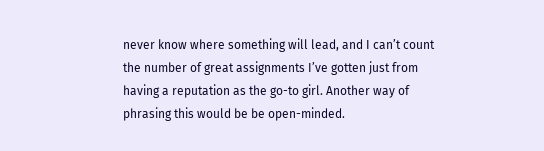never know where something will lead, and I can’t count the number of great assignments I’ve gotten just from having a reputation as the go-to girl. Another way of phrasing this would be be open-minded.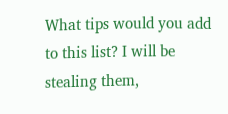What tips would you add to this list? I will be stealing them,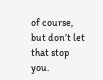of course, but don’t let that stop you.